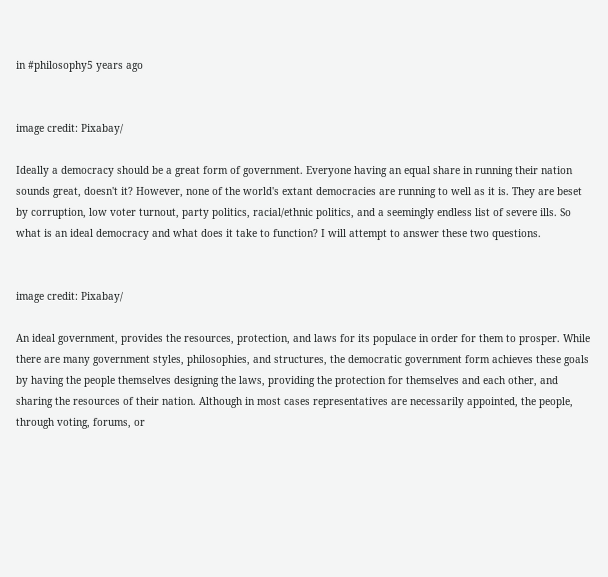in #philosophy5 years ago


image credit: Pixabay/

Ideally a democracy should be a great form of government. Everyone having an equal share in running their nation sounds great, doesn't it? However, none of the world's extant democracies are running to well as it is. They are beset by corruption, low voter turnout, party politics, racial/ethnic politics, and a seemingly endless list of severe ills. So what is an ideal democracy and what does it take to function? I will attempt to answer these two questions.


image credit: Pixabay/

An ideal government, provides the resources, protection, and laws for its populace in order for them to prosper. While there are many government styles, philosophies, and structures, the democratic government form achieves these goals by having the people themselves designing the laws, providing the protection for themselves and each other, and sharing the resources of their nation. Although in most cases representatives are necessarily appointed, the people, through voting, forums, or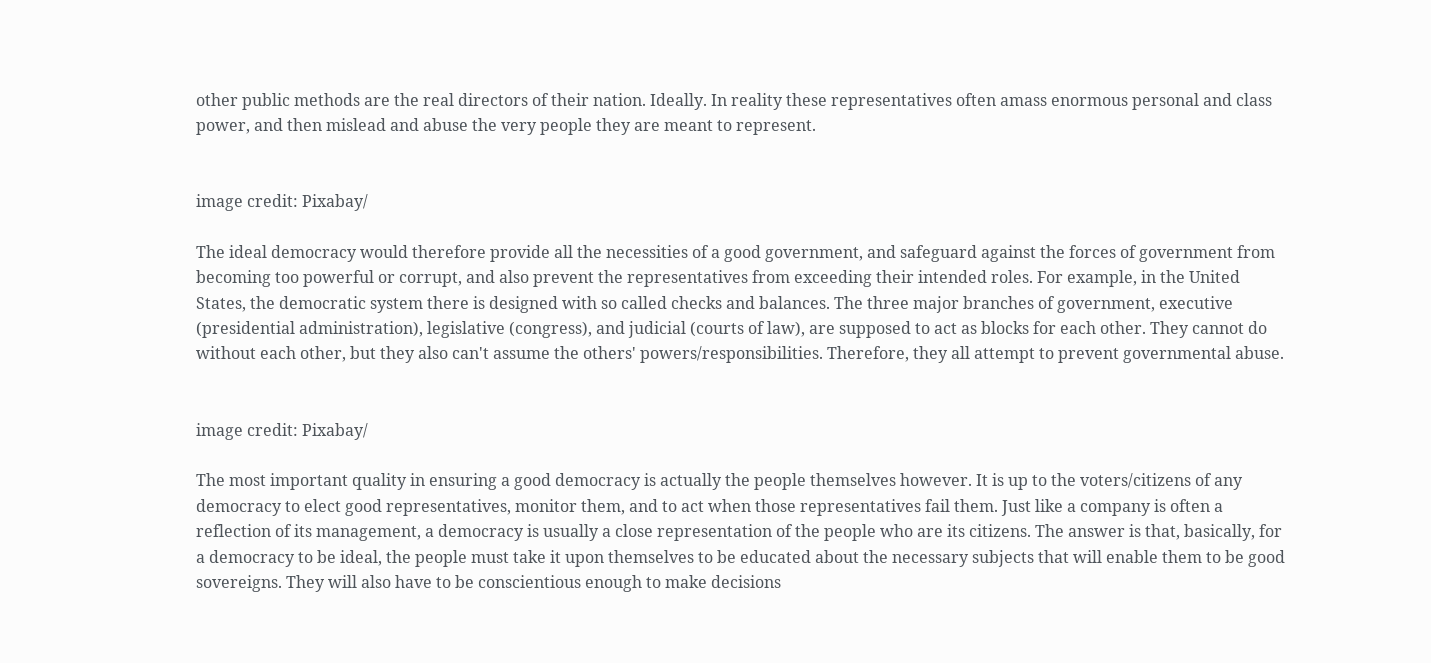other public methods are the real directors of their nation. Ideally. In reality these representatives often amass enormous personal and class power, and then mislead and abuse the very people they are meant to represent.


image credit: Pixabay/

The ideal democracy would therefore provide all the necessities of a good government, and safeguard against the forces of government from becoming too powerful or corrupt, and also prevent the representatives from exceeding their intended roles. For example, in the United States, the democratic system there is designed with so called checks and balances. The three major branches of government, executive (presidential administration), legislative (congress), and judicial (courts of law), are supposed to act as blocks for each other. They cannot do without each other, but they also can't assume the others' powers/responsibilities. Therefore, they all attempt to prevent governmental abuse.


image credit: Pixabay/

The most important quality in ensuring a good democracy is actually the people themselves however. It is up to the voters/citizens of any democracy to elect good representatives, monitor them, and to act when those representatives fail them. Just like a company is often a reflection of its management, a democracy is usually a close representation of the people who are its citizens. The answer is that, basically, for a democracy to be ideal, the people must take it upon themselves to be educated about the necessary subjects that will enable them to be good sovereigns. They will also have to be conscientious enough to make decisions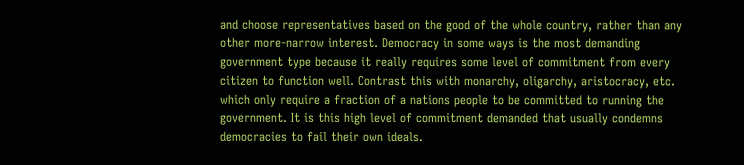and choose representatives based on the good of the whole country, rather than any other more-narrow interest. Democracy in some ways is the most demanding government type because it really requires some level of commitment from every citizen to function well. Contrast this with monarchy, oligarchy, aristocracy, etc. which only require a fraction of a nations people to be committed to running the government. It is this high level of commitment demanded that usually condemns democracies to fail their own ideals.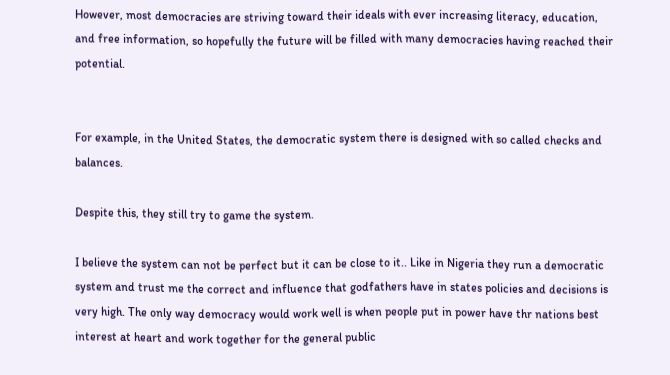However, most democracies are striving toward their ideals with ever increasing literacy, education, and free information, so hopefully the future will be filled with many democracies having reached their potential.


For example, in the United States, the democratic system there is designed with so called checks and balances.

Despite this, they still try to game the system.

I believe the system can not be perfect but it can be close to it.. Like in Nigeria they run a democratic system and trust me the correct and influence that godfathers have in states policies and decisions is very high. The only way democracy would work well is when people put in power have thr nations best interest at heart and work together for the general public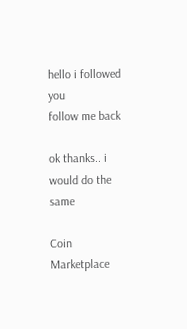hello i followed you
follow me back

ok thanks.. i would do the same

Coin Marketplace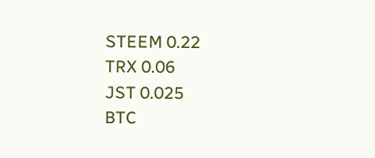STEEM 0.22
TRX 0.06
JST 0.025
BTC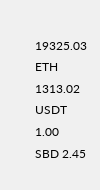19325.03
ETH 1313.02
USDT 1.00
SBD 2.45